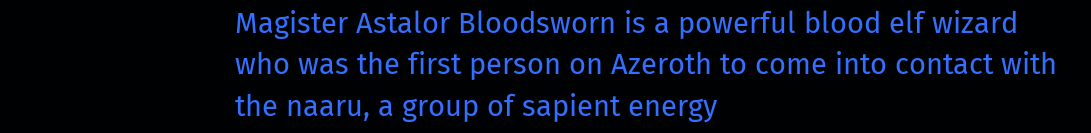Magister Astalor Bloodsworn is a powerful blood elf wizard who was the first person on Azeroth to come into contact with the naaru, a group of sapient energy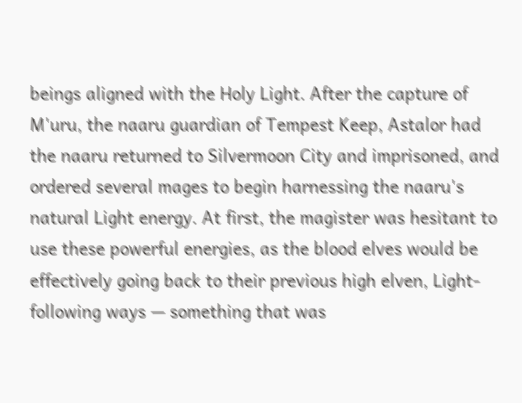beings aligned with the Holy Light. After the capture of M'uru, the naaru guardian of Tempest Keep, Astalor had the naaru returned to Silvermoon City and imprisoned, and ordered several mages to begin harnessing the naaru's natural Light energy. At first, the magister was hesitant to use these powerful energies, as the blood elves would be effectively going back to their previous high elven, Light-following ways — something that was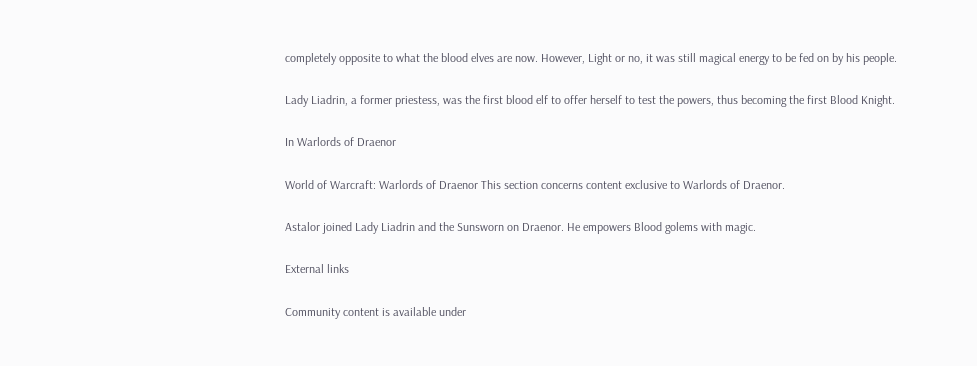completely opposite to what the blood elves are now. However, Light or no, it was still magical energy to be fed on by his people.

Lady Liadrin, a former priestess, was the first blood elf to offer herself to test the powers, thus becoming the first Blood Knight.

In Warlords of Draenor

World of Warcraft: Warlords of Draenor This section concerns content exclusive to Warlords of Draenor.

Astalor joined Lady Liadrin and the Sunsworn on Draenor. He empowers Blood golems with magic.

External links

Community content is available under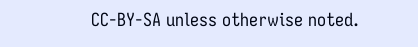CC-BY-SA unless otherwise noted.